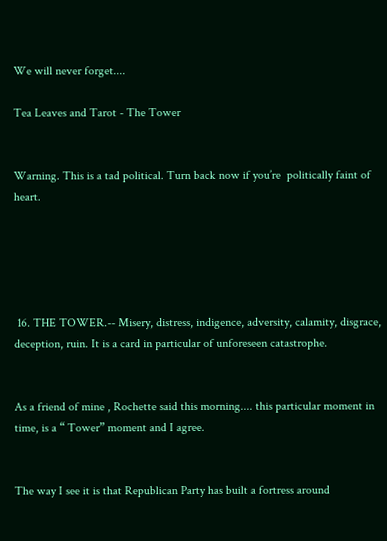We will never forget....

Tea Leaves and Tarot - The Tower


Warning. This is a tad political. Turn back now if you’re  politically faint of heart.





 16. THE TOWER.-- Misery, distress, indigence, adversity, calamity, disgrace, deception, ruin. It is a card in particular of unforeseen catastrophe.


As a friend of mine , Rochette said this morning.... this particular moment in time, is a “ Tower” moment and I agree.


The way I see it is that Republican Party has built a fortress around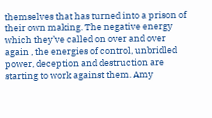themselves that has turned into a prison of their own making. The negative energy which they’ve called on over and over again , the energies of control, unbridled power, deception and destruction are starting to work against them. Amy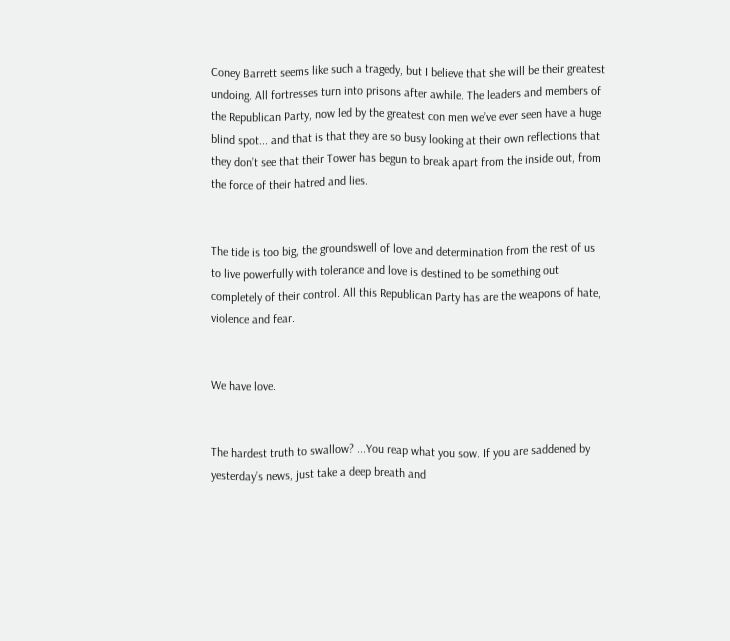Coney Barrett seems like such a tragedy, but I believe that she will be their greatest undoing. All fortresses turn into prisons after awhile. The leaders and members of the Republican Party, now led by the greatest con men we’ve ever seen have a huge blind spot... and that is that they are so busy looking at their own reflections that they don’t see that their Tower has begun to break apart from the inside out, from the force of their hatred and lies.


The tide is too big, the groundswell of love and determination from the rest of us to live powerfully with tolerance and love is destined to be something out completely of their control. All this Republican Party has are the weapons of hate, violence and fear.


We have love.


The hardest truth to swallow? ...You reap what you sow. If you are saddened by yesterday’s news, just take a deep breath and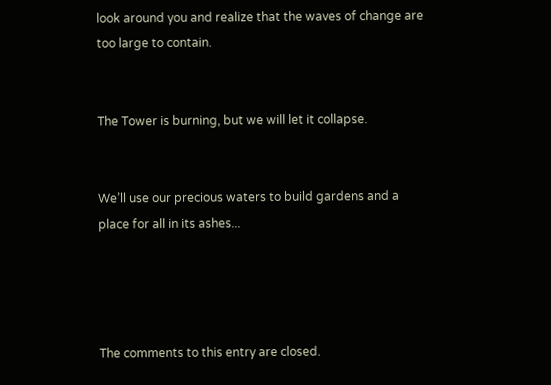look around you and realize that the waves of change are too large to contain.


The Tower is burning, but we will let it collapse.


We’ll use our precious waters to build gardens and a place for all in its ashes...




The comments to this entry are closed.